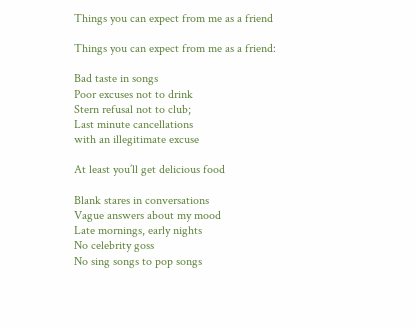Things you can expect from me as a friend

Things you can expect from me as a friend:

Bad taste in songs
Poor excuses not to drink
Stern refusal not to club;
Last minute cancellations
with an illegitimate excuse

At least you’ll get delicious food

Blank stares in conversations
Vague answers about my mood
Late mornings, early nights
No celebrity goss
No sing songs to pop songs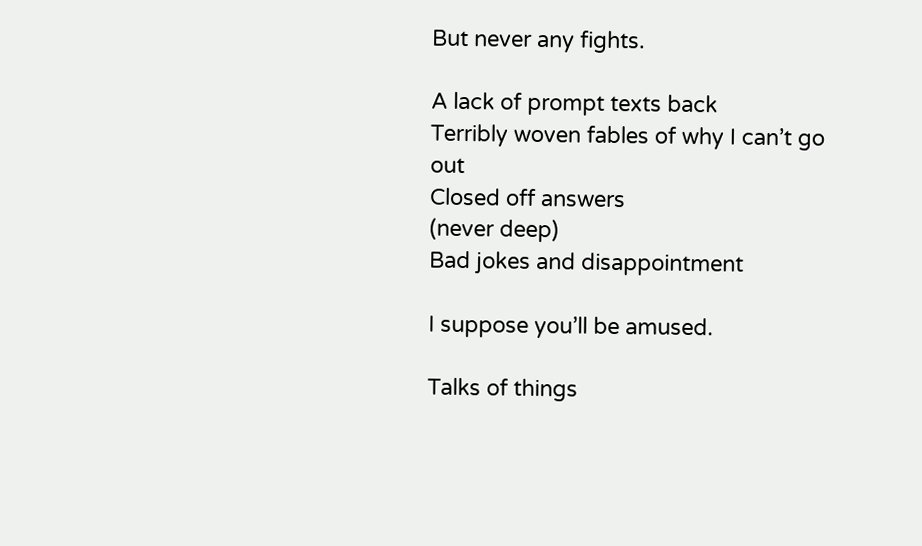But never any fights.

A lack of prompt texts back
Terribly woven fables of why I can’t go out
Closed off answers
(never deep)
Bad jokes and disappointment

I suppose you’ll be amused.

Talks of things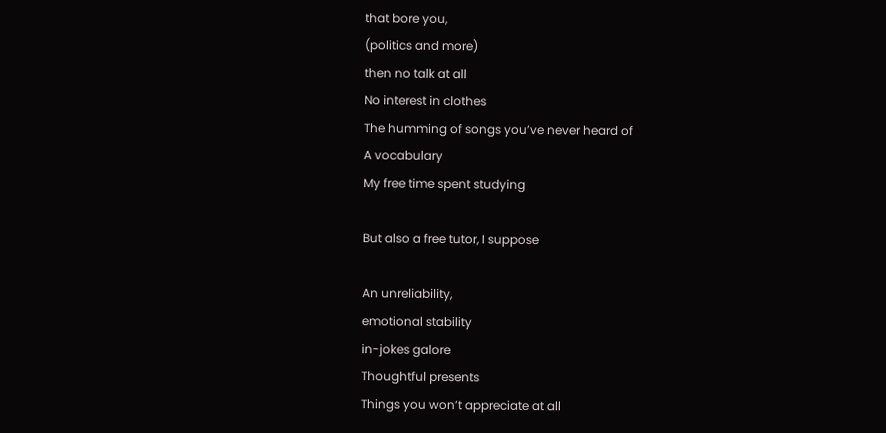that bore you,
(politics and more)
then no talk at all
No interest in clothes
The humming of songs you’ve never heard of
A vocabulary
My free time spent studying

But also a free tutor, I suppose

An unreliability,
emotional stability
in-jokes galore
Thoughtful presents
Things you won’t appreciate at all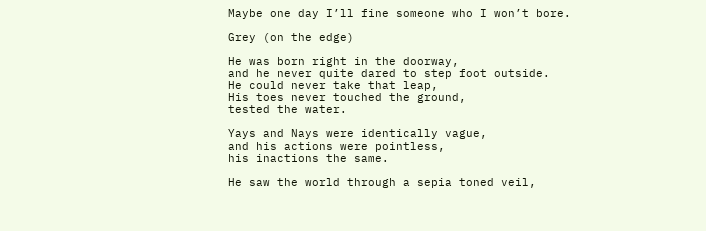Maybe one day I’ll fine someone who I won’t bore.

Grey (on the edge)

He was born right in the doorway,
and he never quite dared to step foot outside.
He could never take that leap,
His toes never touched the ground,
tested the water.

Yays and Nays were identically vague,
and his actions were pointless,
his inactions the same.

He saw the world through a sepia toned veil,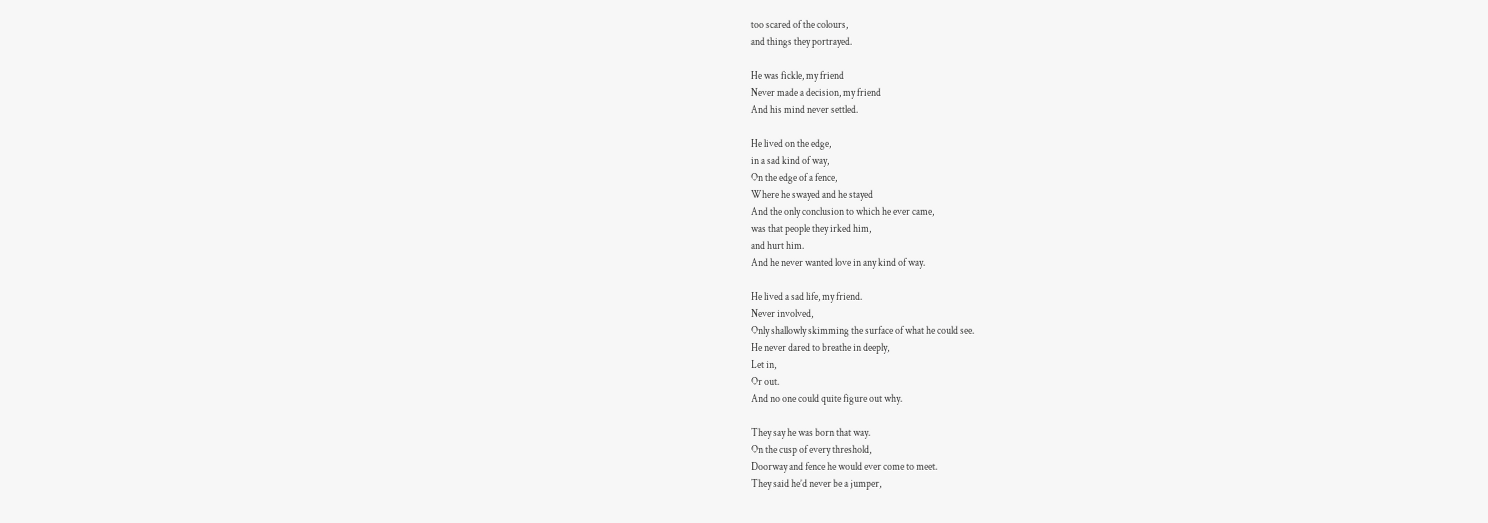too scared of the colours,
and things they portrayed.

He was fickle, my friend
Never made a decision, my friend
And his mind never settled.

He lived on the edge,
in a sad kind of way,
On the edge of a fence,
Where he swayed and he stayed
And the only conclusion to which he ever came,
was that people they irked him,
and hurt him.
And he never wanted love in any kind of way.

He lived a sad life, my friend.
Never involved,
Only shallowly skimming the surface of what he could see.
He never dared to breathe in deeply,
Let in,
Or out.
And no one could quite figure out why.

They say he was born that way.
On the cusp of every threshold,
Doorway and fence he would ever come to meet.
They said he’d never be a jumper,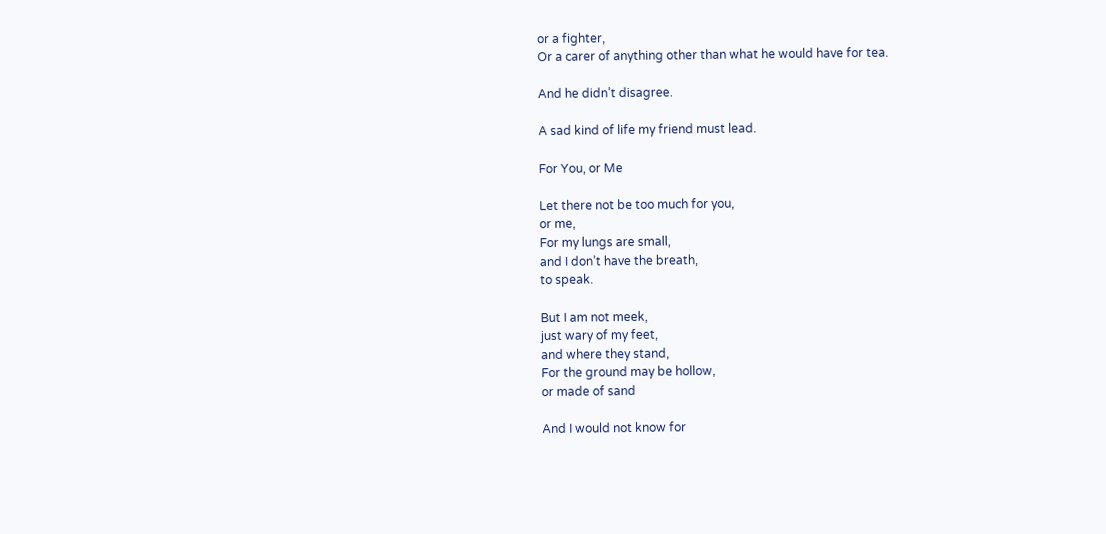or a fighter,
Or a carer of anything other than what he would have for tea.

And he didn’t disagree.

A sad kind of life my friend must lead.

For You, or Me

Let there not be too much for you,
or me,
For my lungs are small,
and I don’t have the breath,
to speak.

But I am not meek,
just wary of my feet,
and where they stand,
For the ground may be hollow,
or made of sand

And I would not know for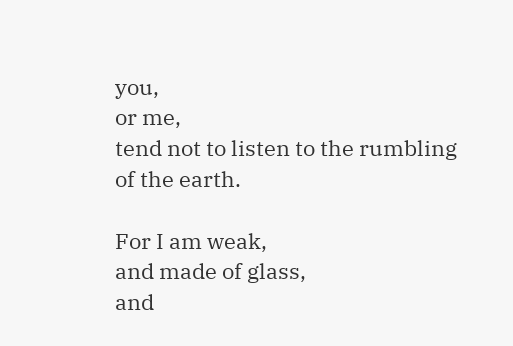you,
or me,
tend not to listen to the rumbling
of the earth.

For I am weak,
and made of glass,
and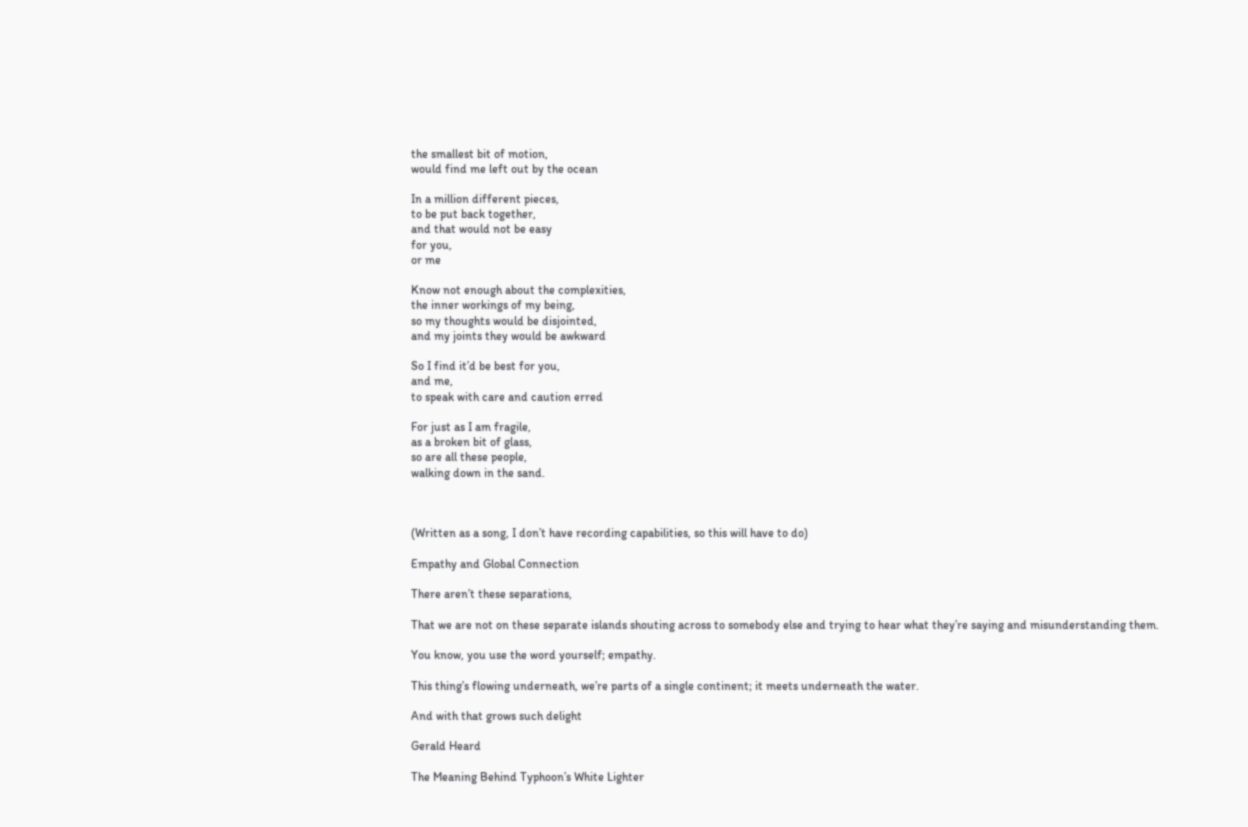the smallest bit of motion,
would find me left out by the ocean

In a million different pieces,
to be put back together,
and that would not be easy
for you,
or me

Know not enough about the complexities,
the inner workings of my being,
so my thoughts would be disjointed,
and my joints they would be awkward

So I find it’d be best for you,
and me,
to speak with care and caution erred

For just as I am fragile,
as a broken bit of glass,
so are all these people,
walking down in the sand.



(Written as a song, I don’t have recording capabilities, so this will have to do)

Empathy and Global Connection

There aren’t these separations,

That we are not on these separate islands shouting across to somebody else and trying to hear what they’re saying and misunderstanding them.

You know, you use the word yourself; empathy.

This thing’s flowing underneath, we’re parts of a single continent; it meets underneath the water.

And with that grows such delight

Gerald Heard

The Meaning Behind Typhoon’s White Lighter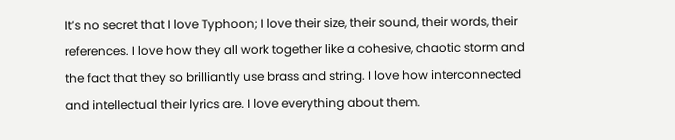It’s no secret that I love Typhoon; I love their size, their sound, their words, their references. I love how they all work together like a cohesive, chaotic storm and the fact that they so brilliantly use brass and string. I love how interconnected and intellectual their lyrics are. I love everything about them.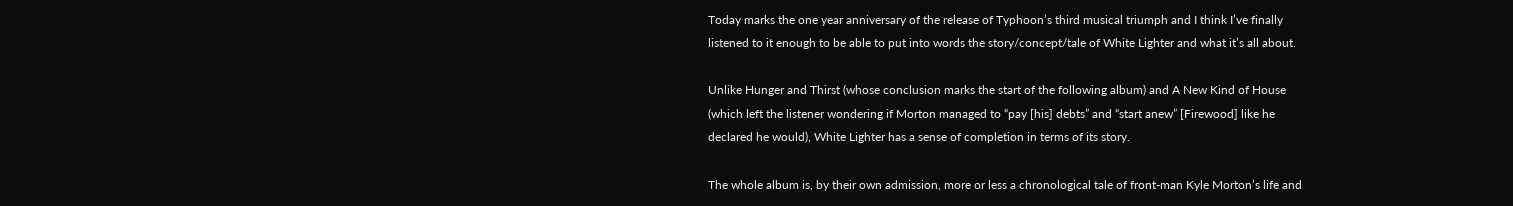Today marks the one year anniversary of the release of Typhoon’s third musical triumph and I think I’ve finally listened to it enough to be able to put into words the story/concept/tale of White Lighter and what it’s all about.

Unlike Hunger and Thirst (whose conclusion marks the start of the following album) and A New Kind of House (which left the listener wondering if Morton managed to “pay [his] debts” and “start anew” [Firewood] like he declared he would), White Lighter has a sense of completion in terms of its story.

The whole album is, by their own admission, more or less a chronological tale of front-man Kyle Morton’s life and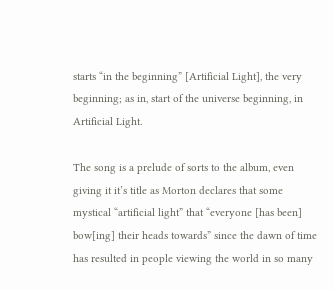starts “in the beginning” [Artificial Light], the very beginning; as in, start of the universe beginning, in Artificial Light.

The song is a prelude of sorts to the album, even giving it it’s title as Morton declares that some mystical “artificial light” that “everyone [has been] bow[ing] their heads towards” since the dawn of time has resulted in people viewing the world in so many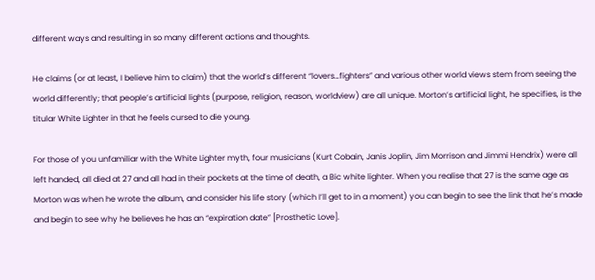different ways and resulting in so many different actions and thoughts.

He claims (or at least, I believe him to claim) that the world’s different “lovers…fighters” and various other world views stem from seeing the world differently; that people’s artificial lights (purpose, religion, reason, worldview) are all unique. Morton’s artificial light, he specifies, is the titular White Lighter in that he feels cursed to die young.

For those of you unfamiliar with the White Lighter myth, four musicians (Kurt Cobain, Janis Joplin, Jim Morrison and Jimmi Hendrix) were all left handed, all died at 27 and all had in their pockets at the time of death, a Bic white lighter. When you realise that 27 is the same age as Morton was when he wrote the album, and consider his life story (which I’ll get to in a moment) you can begin to see the link that he’s made and begin to see why he believes he has an “expiration date” [Prosthetic Love].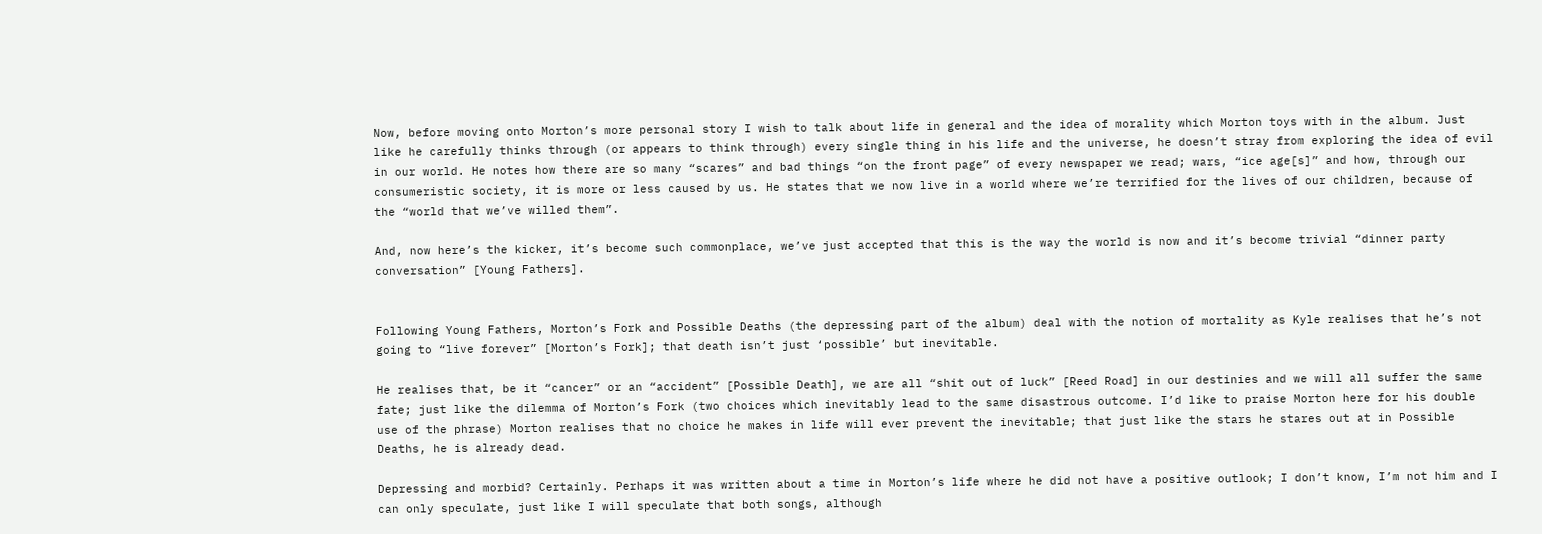Now, before moving onto Morton’s more personal story I wish to talk about life in general and the idea of morality which Morton toys with in the album. Just like he carefully thinks through (or appears to think through) every single thing in his life and the universe, he doesn’t stray from exploring the idea of evil in our world. He notes how there are so many “scares” and bad things “on the front page” of every newspaper we read; wars, “ice age[s]” and how, through our consumeristic society, it is more or less caused by us. He states that we now live in a world where we’re terrified for the lives of our children, because of the “world that we’ve willed them”.

And, now here’s the kicker, it’s become such commonplace, we’ve just accepted that this is the way the world is now and it’s become trivial “dinner party conversation” [Young Fathers].


Following Young Fathers, Morton’s Fork and Possible Deaths (the depressing part of the album) deal with the notion of mortality as Kyle realises that he’s not going to “live forever” [Morton’s Fork]; that death isn’t just ‘possible’ but inevitable.

He realises that, be it “cancer” or an “accident” [Possible Death], we are all “shit out of luck” [Reed Road] in our destinies and we will all suffer the same fate; just like the dilemma of Morton’s Fork (two choices which inevitably lead to the same disastrous outcome. I’d like to praise Morton here for his double use of the phrase) Morton realises that no choice he makes in life will ever prevent the inevitable; that just like the stars he stares out at in Possible Deaths, he is already dead.

Depressing and morbid? Certainly. Perhaps it was written about a time in Morton’s life where he did not have a positive outlook; I don’t know, I’m not him and I can only speculate, just like I will speculate that both songs, although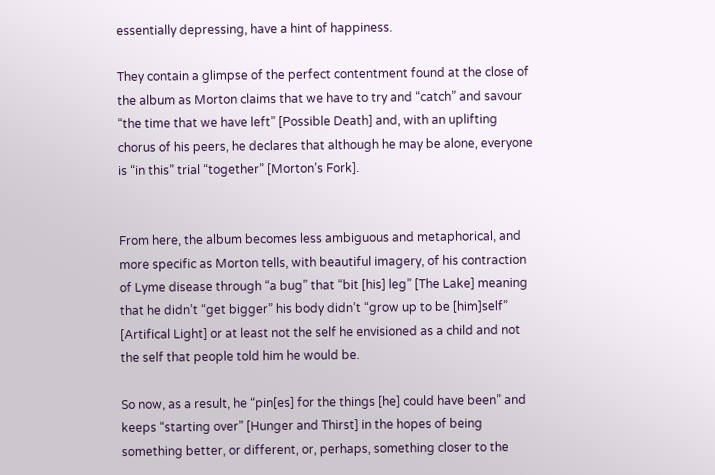essentially depressing, have a hint of happiness.

They contain a glimpse of the perfect contentment found at the close of the album as Morton claims that we have to try and “catch” and savour “the time that we have left” [Possible Death] and, with an uplifting chorus of his peers, he declares that although he may be alone, everyone is “in this” trial “together” [Morton’s Fork].


From here, the album becomes less ambiguous and metaphorical, and more specific as Morton tells, with beautiful imagery, of his contraction of Lyme disease through “a bug” that “bit [his] leg” [The Lake] meaning that he didn’t “get bigger” his body didn’t “grow up to be [him]self” [Artifical Light] or at least not the self he envisioned as a child and not the self that people told him he would be.

So now, as a result, he “pin[es] for the things [he] could have been” and keeps “starting over” [Hunger and Thirst] in the hopes of being something better, or different, or, perhaps, something closer to the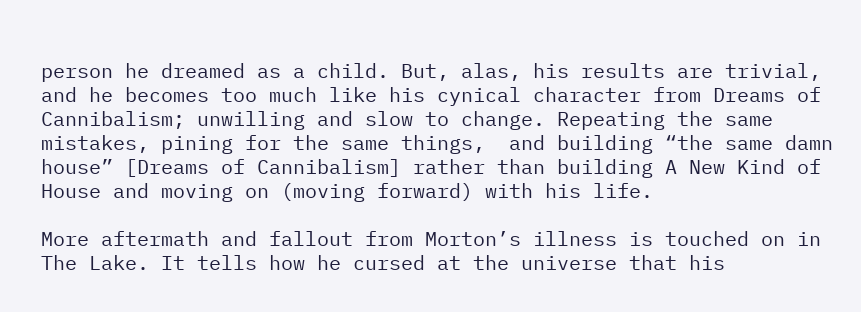person he dreamed as a child. But, alas, his results are trivial, and he becomes too much like his cynical character from Dreams of Cannibalism; unwilling and slow to change. Repeating the same mistakes, pining for the same things,  and building “the same damn house” [Dreams of Cannibalism] rather than building A New Kind of House and moving on (moving forward) with his life.

More aftermath and fallout from Morton’s illness is touched on in The Lake. It tells how he cursed at the universe that his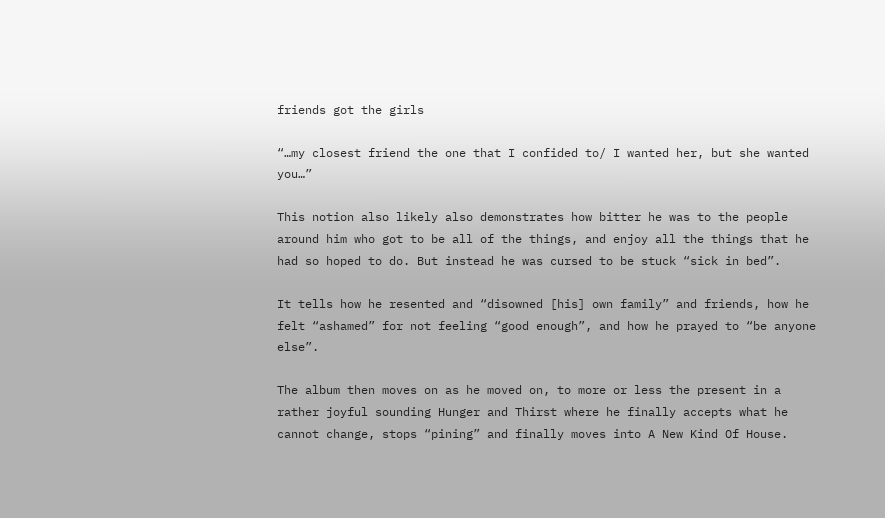friends got the girls

“…my closest friend the one that I confided to/ I wanted her, but she wanted you…”

This notion also likely also demonstrates how bitter he was to the people around him who got to be all of the things, and enjoy all the things that he had so hoped to do. But instead he was cursed to be stuck “sick in bed”.

It tells how he resented and “disowned [his] own family” and friends, how he felt “ashamed” for not feeling “good enough”, and how he prayed to “be anyone else”.

The album then moves on as he moved on, to more or less the present in a rather joyful sounding Hunger and Thirst where he finally accepts what he cannot change, stops “pining” and finally moves into A New Kind Of House.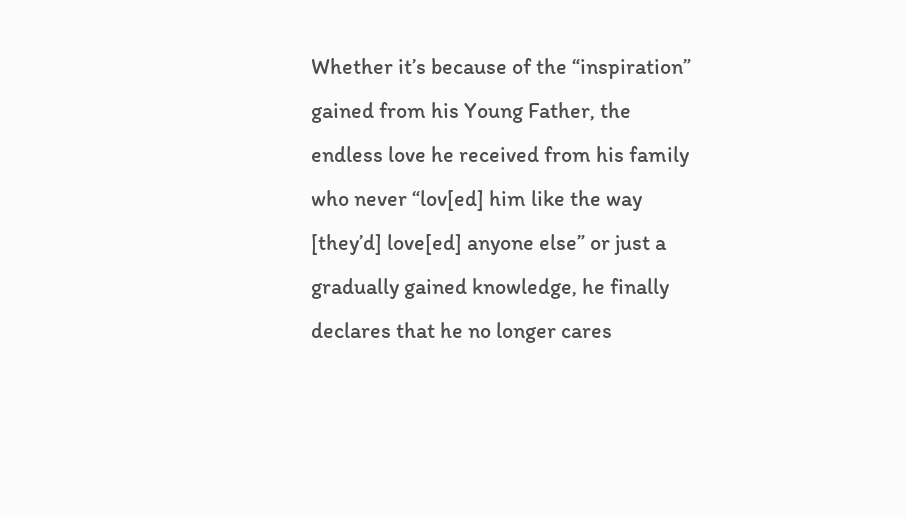Whether it’s because of the “inspiration” gained from his Young Father, the endless love he received from his family who never “lov[ed] him like the way [they’d] love[ed] anyone else” or just a gradually gained knowledge, he finally declares that he no longer cares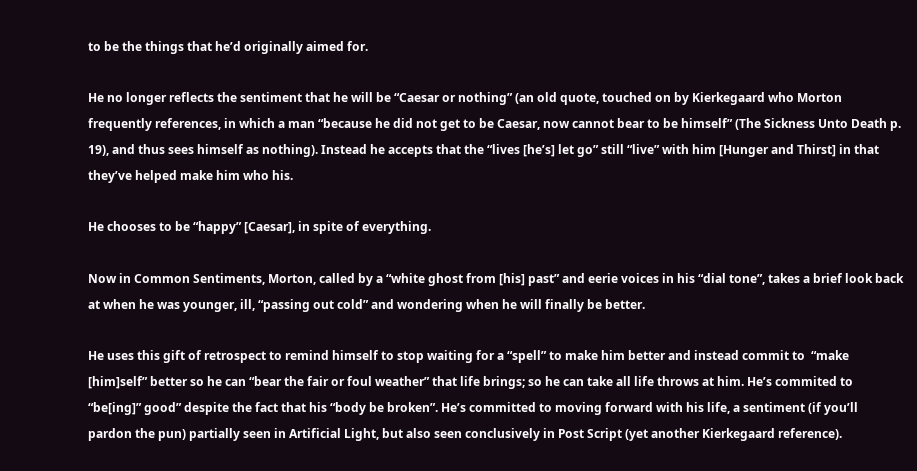to be the things that he’d originally aimed for.

He no longer reflects the sentiment that he will be “Caesar or nothing” (an old quote, touched on by Kierkegaard who Morton frequently references, in which a man “because he did not get to be Caesar, now cannot bear to be himself” (The Sickness Unto Death p. 19), and thus sees himself as nothing). Instead he accepts that the “lives [he’s] let go” still “live” with him [Hunger and Thirst] in that they’ve helped make him who his.

He chooses to be “happy” [Caesar], in spite of everything.

Now in Common Sentiments, Morton, called by a “white ghost from [his] past” and eerie voices in his “dial tone”, takes a brief look back at when he was younger, ill, “passing out cold” and wondering when he will finally be better.

He uses this gift of retrospect to remind himself to stop waiting for a “spell” to make him better and instead commit to  “make [him]self” better so he can “bear the fair or foul weather” that life brings; so he can take all life throws at him. He’s commited to “be[ing]” good” despite the fact that his “body be broken”. He’s committed to moving forward with his life, a sentiment (if you’ll pardon the pun) partially seen in Artificial Light, but also seen conclusively in Post Script (yet another Kierkegaard reference).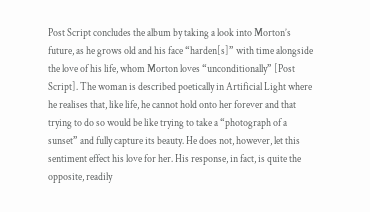Post Script concludes the album by taking a look into Morton’s future, as he grows old and his face “harden[s]” with time alongside the love of his life, whom Morton loves “unconditionally” [Post Script]. The woman is described poetically in Artificial Light where he realises that, like life, he cannot hold onto her forever and that trying to do so would be like trying to take a “photograph of a sunset” and fully capture its beauty. He does not, however, let this sentiment effect his love for her. His response, in fact, is quite the opposite, readily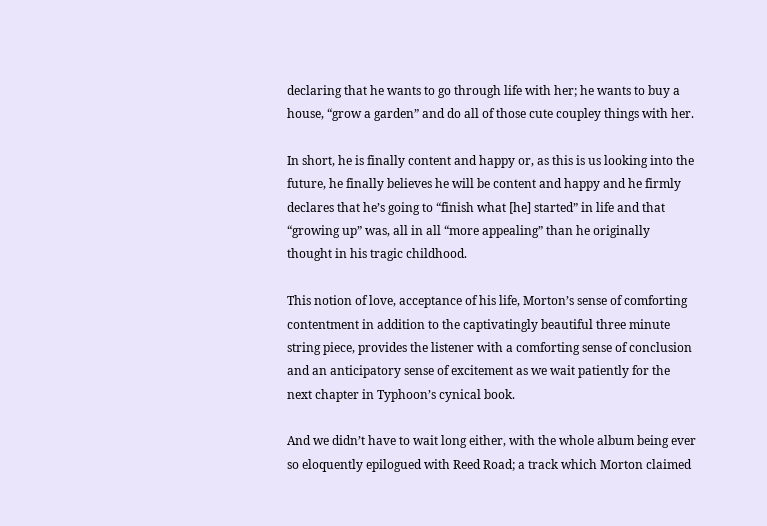declaring that he wants to go through life with her; he wants to buy a house, “grow a garden” and do all of those cute coupley things with her.

In short, he is finally content and happy or, as this is us looking into the future, he finally believes he will be content and happy and he firmly declares that he’s going to “finish what [he] started” in life and that “growing up” was, all in all “more appealing” than he originally thought in his tragic childhood.

This notion of love, acceptance of his life, Morton’s sense of comforting contentment in addition to the captivatingly beautiful three minute string piece, provides the listener with a comforting sense of conclusion and an anticipatory sense of excitement as we wait patiently for the next chapter in Typhoon’s cynical book.

And we didn’t have to wait long either, with the whole album being ever so eloquently epilogued with Reed Road; a track which Morton claimed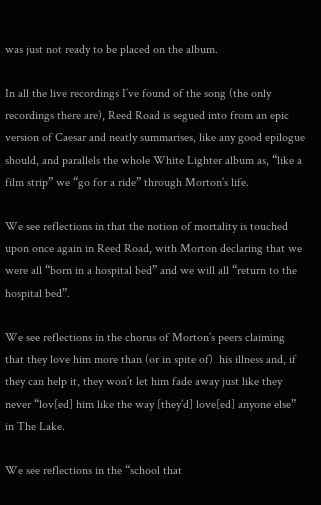was just not ready to be placed on the album.

In all the live recordings I’ve found of the song (the only recordings there are), Reed Road is segued into from an epic version of Caesar and neatly summarises, like any good epilogue should, and parallels the whole White Lighter album as, “like a film strip” we “go for a ride” through Morton’s life.

We see reflections in that the notion of mortality is touched upon once again in Reed Road, with Morton declaring that we were all “born in a hospital bed” and we will all “return to the hospital bed”.

We see reflections in the chorus of Morton’s peers claiming that they love him more than (or in spite of)  his illness and, if they can help it, they won’t let him fade away just like they never “lov[ed] him like the way [they’d] love[ed] anyone else” in The Lake.

We see reflections in the “school that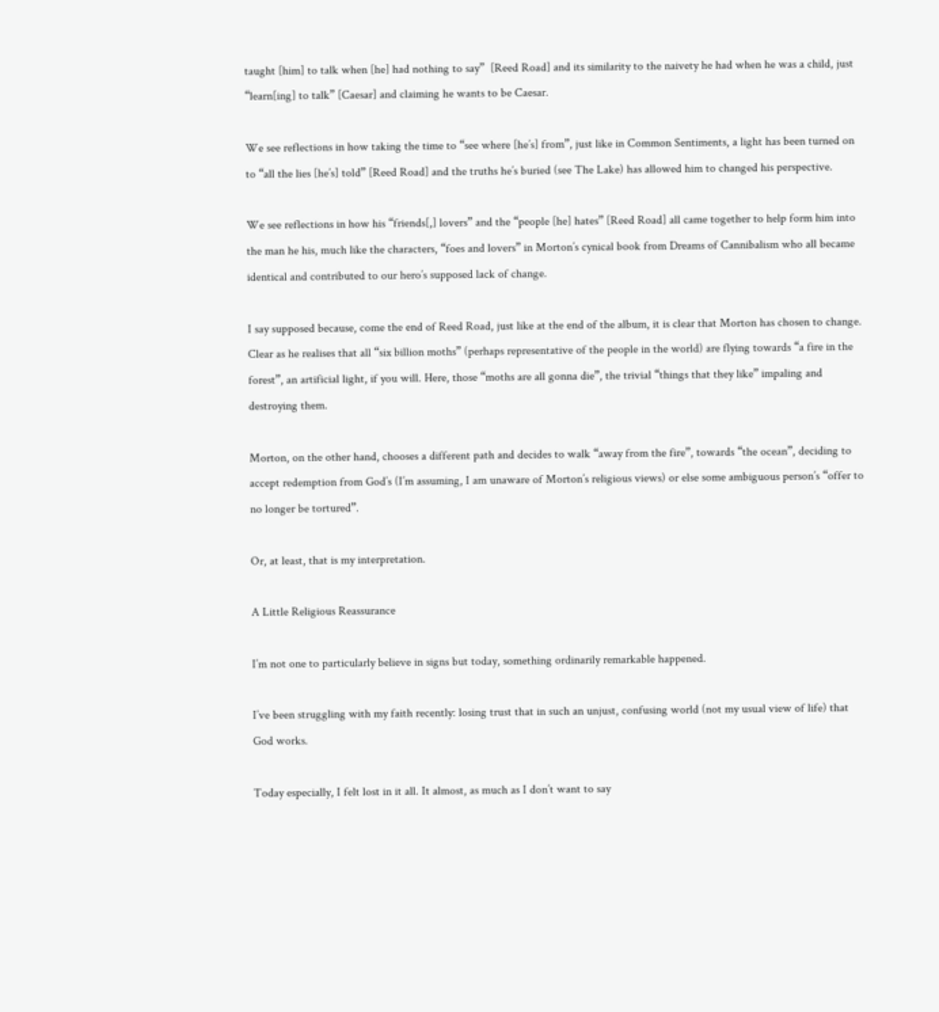taught [him] to talk when [he] had nothing to say”  [Reed Road] and its similarity to the naivety he had when he was a child, just “learn[ing] to talk” [Caesar] and claiming he wants to be Caesar.

We see reflections in how taking the time to “see where [he’s] from”, just like in Common Sentiments, a light has been turned on to “all the lies [he’s] told” [Reed Road] and the truths he’s buried (see The Lake) has allowed him to changed his perspective.

We see reflections in how his “friends[,] lovers” and the “people [he] hates” [Reed Road] all came together to help form him into the man he his, much like the characters, “foes and lovers” in Morton’s cynical book from Dreams of Cannibalism who all became identical and contributed to our hero’s supposed lack of change.

I say supposed because, come the end of Reed Road, just like at the end of the album, it is clear that Morton has chosen to change. Clear as he realises that all “six billion moths” (perhaps representative of the people in the world) are flying towards “a fire in the forest”, an artificial light, if you will. Here, those “moths are all gonna die”, the trivial “things that they like” impaling and destroying them.

Morton, on the other hand, chooses a different path and decides to walk “away from the fire”, towards “the ocean”, deciding to accept redemption from God’s (I’m assuming, I am unaware of Morton’s religious views) or else some ambiguous person’s “offer to no longer be tortured”.

Or, at least, that is my interpretation.

A Little Religious Reassurance

I’m not one to particularly believe in signs but today, something ordinarily remarkable happened.

I’ve been struggling with my faith recently: losing trust that in such an unjust, confusing world (not my usual view of life) that God works.

Today especially, I felt lost in it all. It almost, as much as I don’t want to say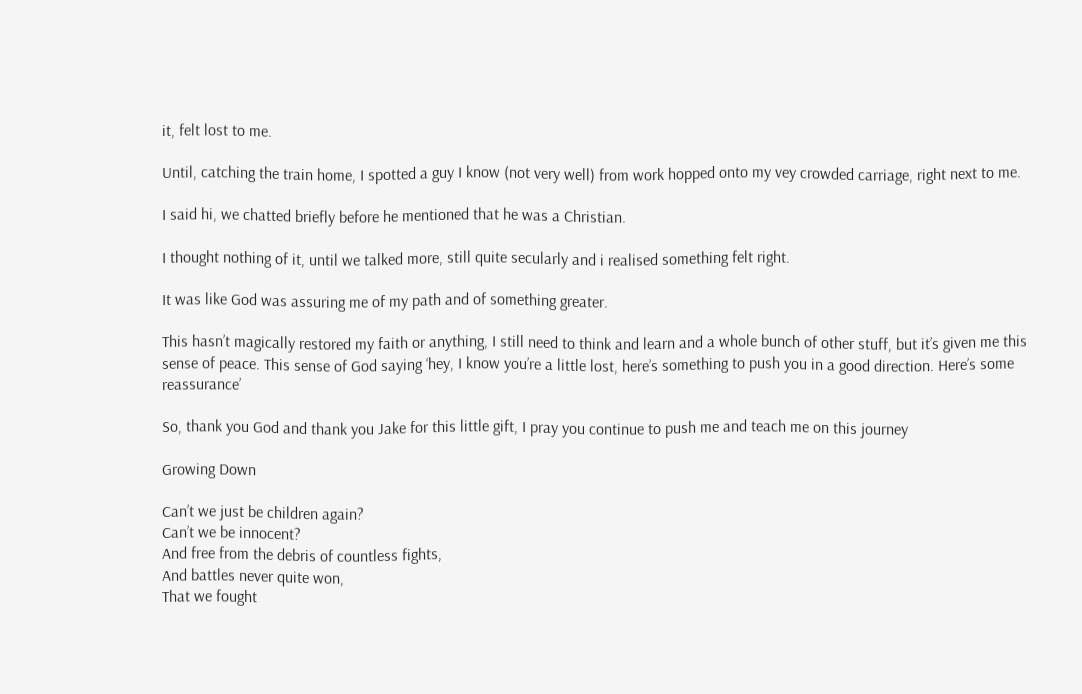it, felt lost to me.

Until, catching the train home, I spotted a guy I know (not very well) from work hopped onto my vey crowded carriage, right next to me.

I said hi, we chatted briefly before he mentioned that he was a Christian.

I thought nothing of it, until we talked more, still quite secularly and i realised something felt right.

It was like God was assuring me of my path and of something greater.

This hasn’t magically restored my faith or anything, I still need to think and learn and a whole bunch of other stuff, but it’s given me this sense of peace. This sense of God saying ‘hey, I know you’re a little lost, here’s something to push you in a good direction. Here’s some reassurance’

So, thank you God and thank you Jake for this little gift, I pray you continue to push me and teach me on this journey

Growing Down

Can’t we just be children again?
Can’t we be innocent?
And free from the debris of countless fights,
And battles never quite won,
That we fought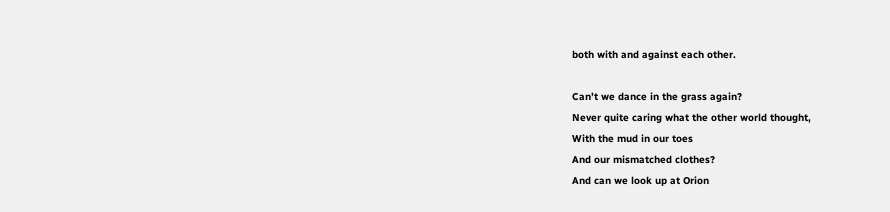both with and against each other.

Can’t we dance in the grass again?
Never quite caring what the other world thought,
With the mud in our toes
And our mismatched clothes?
And can we look up at Orion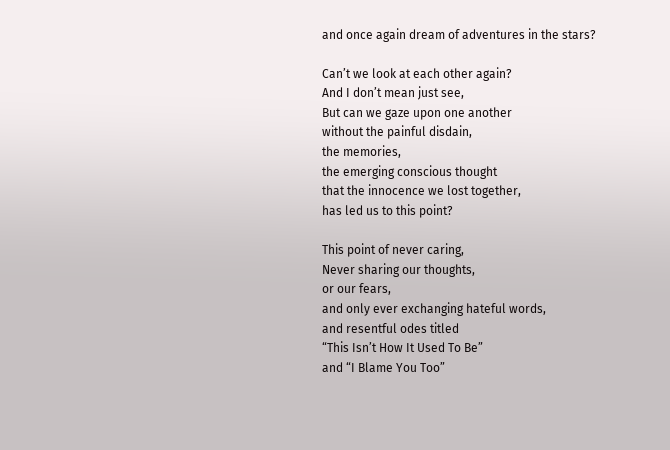and once again dream of adventures in the stars?

Can’t we look at each other again?
And I don’t mean just see,
But can we gaze upon one another
without the painful disdain,
the memories,
the emerging conscious thought
that the innocence we lost together,
has led us to this point?

This point of never caring,
Never sharing our thoughts,
or our fears,
and only ever exchanging hateful words,
and resentful odes titled
“This Isn’t How It Used To Be”
and “I Blame You Too”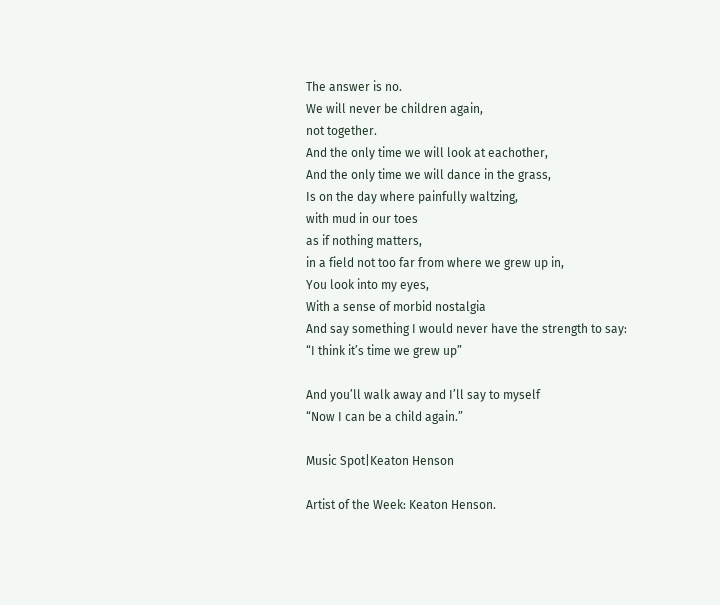The answer is no.
We will never be children again,
not together.
And the only time we will look at eachother,
And the only time we will dance in the grass,
Is on the day where painfully waltzing,
with mud in our toes
as if nothing matters,
in a field not too far from where we grew up in,
You look into my eyes,
With a sense of morbid nostalgia
And say something I would never have the strength to say:
“I think it’s time we grew up”

And you’ll walk away and I’ll say to myself
“Now I can be a child again.”

Music Spot|Keaton Henson

Artist of the Week: Keaton Henson.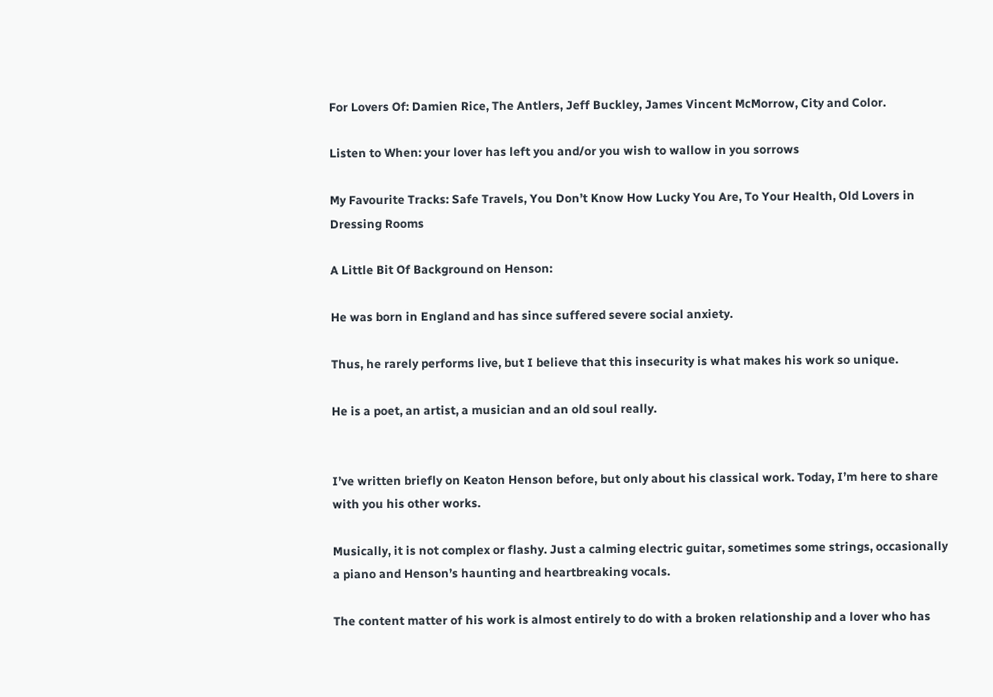For Lovers Of: Damien Rice, The Antlers, Jeff Buckley, James Vincent McMorrow, City and Color.

Listen to When: your lover has left you and/or you wish to wallow in you sorrows

My Favourite Tracks: Safe Travels, You Don’t Know How Lucky You Are, To Your Health, Old Lovers in Dressing Rooms

A Little Bit Of Background on Henson:

He was born in England and has since suffered severe social anxiety.

Thus, he rarely performs live, but I believe that this insecurity is what makes his work so unique.

He is a poet, an artist, a musician and an old soul really.


I’ve written briefly on Keaton Henson before, but only about his classical work. Today, I’m here to share with you his other works.

Musically, it is not complex or flashy. Just a calming electric guitar, sometimes some strings, occasionally a piano and Henson’s haunting and heartbreaking vocals.

The content matter of his work is almost entirely to do with a broken relationship and a lover who has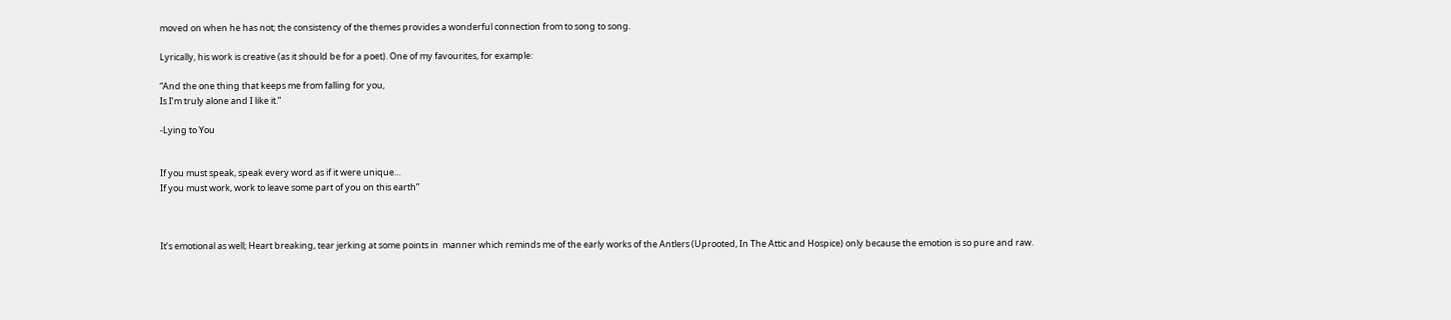moved on when he has not; the consistency of the themes provides a wonderful connection from to song to song.

Lyrically, his work is creative (as it should be for a poet). One of my favourites, for example:

“And the one thing that keeps me from falling for you,
Is I’m truly alone and I like it.”

-Lying to You


If you must speak, speak every word as if it were unique…
If you must work, work to leave some part of you on this earth”



It’s emotional as well; Heart breaking, tear jerking at some points in  manner which reminds me of the early works of the Antlers (Uprooted, In The Attic and Hospice) only because the emotion is so pure and raw.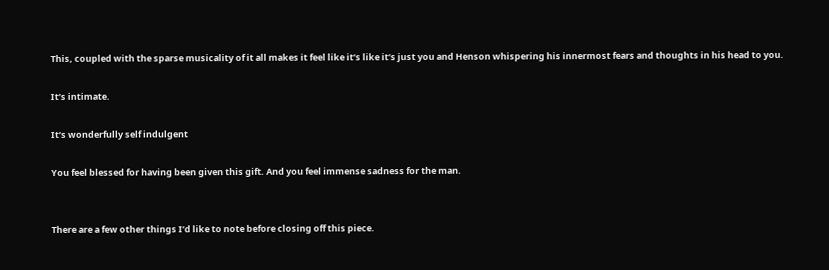This, coupled with the sparse musicality of it all makes it feel like it’s like it’s just you and Henson whispering his innermost fears and thoughts in his head to you.

It’s intimate.

It’s wonderfully self indulgent

You feel blessed for having been given this gift. And you feel immense sadness for the man.


There are a few other things I’d like to note before closing off this piece.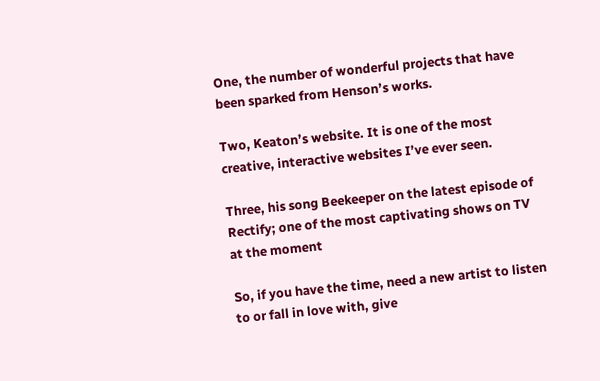One, the number of wonderful projects that have been sparked from Henson’s works.

Two, Keaton’s website. It is one of the most creative, interactive websites I’ve ever seen.

Three, his song Beekeeper on the latest episode of Rectify; one of the most captivating shows on TV at the moment

So, if you have the time, need a new artist to listen to or fall in love with, give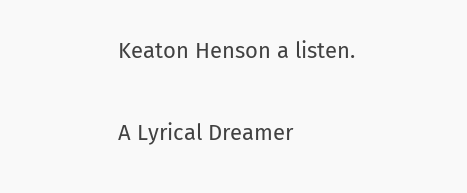Keaton Henson a listen.


A Lyrical Dreamer